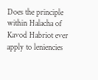Does the principle within Halacha of Kavod Habriot ever apply to leniencies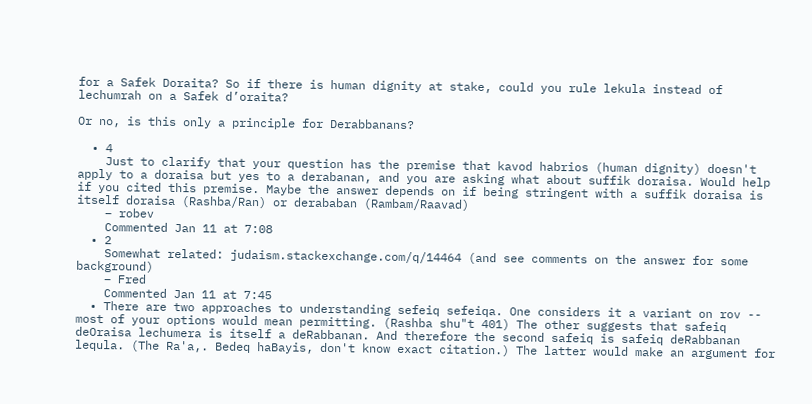for a Safek Doraita? So if there is human dignity at stake, could you rule lekula instead of lechumrah on a Safek d’oraita?

Or no, is this only a principle for Derabbanans?

  • 4
    Just to clarify that your question has the premise that kavod habrios (human dignity) doesn't apply to a doraisa but yes to a derabanan, and you are asking what about suffik doraisa. Would help if you cited this premise. Maybe the answer depends on if being stringent with a suffik doraisa is itself doraisa (Rashba/Ran) or derababan (Rambam/Raavad)
    – robev
    Commented Jan 11 at 7:08
  • 2
    Somewhat related: judaism.stackexchange.com/q/14464 (and see comments on the answer for some background)
    – Fred
    Commented Jan 11 at 7:45
  • There are two approaches to understanding sefeiq sefeiqa. One considers it a variant on rov -- most of your options would mean permitting. (Rashba shu"t 401) The other suggests that safeiq deOraisa lechumera is itself a deRabbanan. And therefore the second safeiq is safeiq deRabbanan lequla. (The Ra'a,. Bedeq haBayis, don't know exact citation.) The latter would make an argument for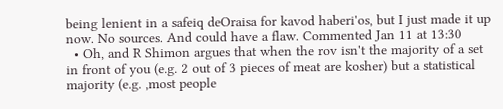being lenient in a safeiq deOraisa for kavod haberi'os, but I just made it up now. No sources. And could have a flaw. Commented Jan 11 at 13:30
  • Oh, and R Shimon argues that when the rov isn't the majority of a set in front of you (e.g. 2 out of 3 pieces of meat are kosher) but a statistical majority (e.g. ,most people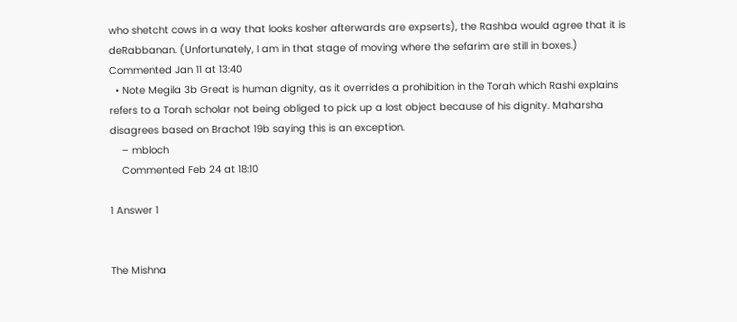who shetcht cows in a way that looks kosher afterwards are expserts), the Rashba would agree that it is deRabbanan. (Unfortunately, I am in that stage of moving where the sefarim are still in boxes.) Commented Jan 11 at 13:40
  • Note Megila 3b Great is human dignity, as it overrides a prohibition in the Torah which Rashi explains refers to a Torah scholar not being obliged to pick up a lost object because of his dignity. Maharsha disagrees based on Brachot 19b saying this is an exception.
    – mbloch
    Commented Feb 24 at 18:10

1 Answer 1


The Mishna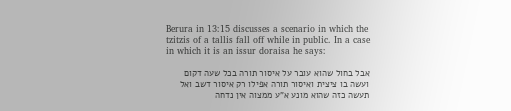Berura in 13:15 discusses a scenario in which the tzitzis of a tallis fall off while in public. In a case in which it is an issur doraisa he says:

אבל בחול שהוא עובר על איסור תורה בכל שעה דקום ועשה בו ציצית ואיסור תורה אפילו רק איסור דשב ואל תעשה כזה שהוא מונע א"ע ממצוה אין נדחה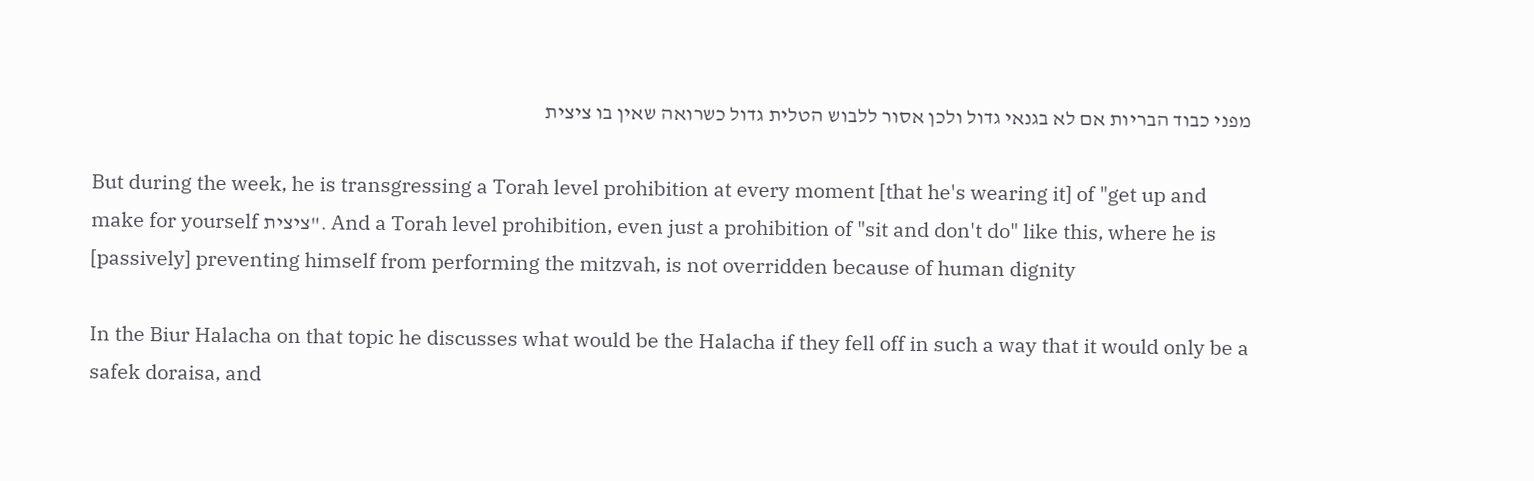מפני כבוד הבריות אם לא בגנאי גדול ולכן אסור ללבוש הטלית גדול כשרואה שאין בו ציצית

But during the week, he is transgressing a Torah level prohibition at every moment [that he's wearing it] of "get up and make for yourself ציצית". And a Torah level prohibition, even just a prohibition of "sit and don't do" like this, where he is [passively] preventing himself from performing the mitzvah, is not overridden because of human dignity

In the Biur Halacha on that topic he discusses what would be the Halacha if they fell off in such a way that it would only be a safek doraisa, and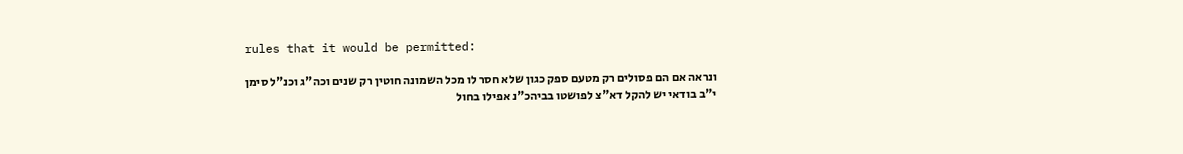rules that it would be permitted:

ונראה אם הם פסולים רק מטעם ספק כגון שלא חסר לו מכל השמונה חוטין רק שנים וכה"ג וכנ"ל סימן י"ב בודאי יש להקל דא"צ לפושטו בביהכ"נ אפילו בחול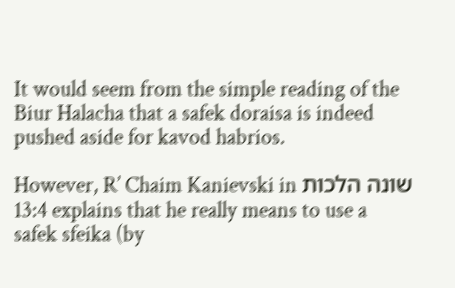It would seem from the simple reading of the Biur Halacha that a safek doraisa is indeed pushed aside for kavod habrios.

However, R’ Chaim Kanievski in שונה הלכות 13:4 explains that he really means to use a safek sfeika (by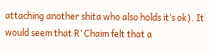attaching another shita who also holds it’s ok). It would seem that R’ Chaim felt that a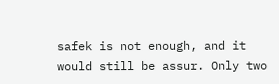safek is not enough, and it would still be assur. Only two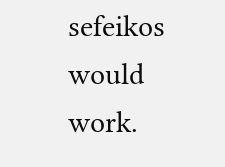sefeikos would work.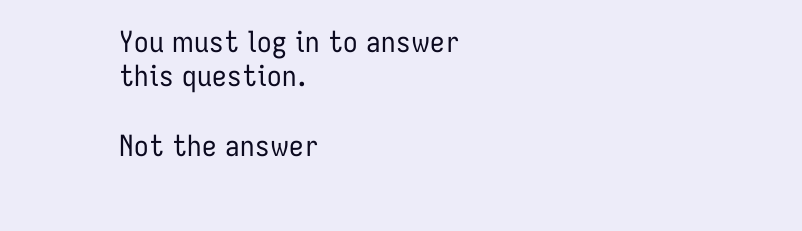You must log in to answer this question.

Not the answer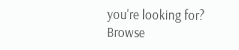you're looking for? Browse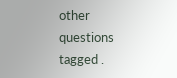other questions tagged .